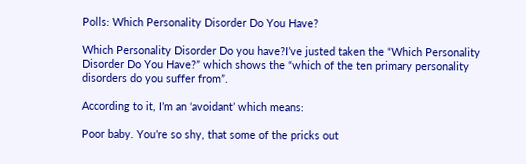Polls: Which Personality Disorder Do You Have?

Which Personality Disorder Do you have?I’ve justed taken the “Which Personality Disorder Do You Have?” which shows the “which of the ten primary personality disorders do you suffer from”.

According to it, I’m an ‘avoidant’ which means:

Poor baby. You’re so shy, that some of the pricks out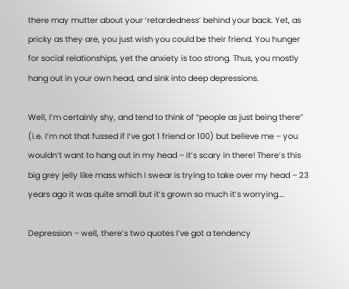there may mutter about your ‘retardedness’ behind your back. Yet, as pricky as they are, you just wish you could be their friend. You hunger for social relationships, yet the anxiety is too strong. Thus, you mostly hang out in your own head, and sink into deep depressions.

Well, I’m certainly shy, and tend to think of “people as just being there” (i.e. I’m not that fussed if I’ve got 1 friend or 100) but believe me – you wouldn’t want to hang out in my head – it’s scary in there! There’s this big grey jelly like mass which I swear is trying to take over my head – 23 years ago it was quite small but it’s grown so much it’s worrying….

Depression – well, there’s two quotes I’ve got a tendency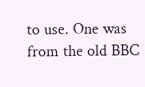to use. One was from the old BBC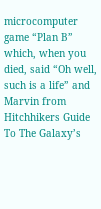microcomputer game “Plan B” which, when you died, said “Oh well, such is a life” and Marvin from Hitchhikers Guide To The Galaxy’s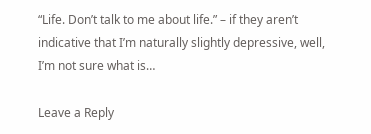“Life. Don’t talk to me about life.” – if they aren’t indicative that I’m naturally slightly depressive, well, I’m not sure what is…

Leave a Reply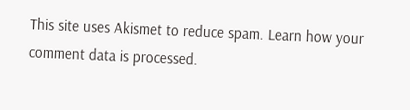This site uses Akismet to reduce spam. Learn how your comment data is processed.